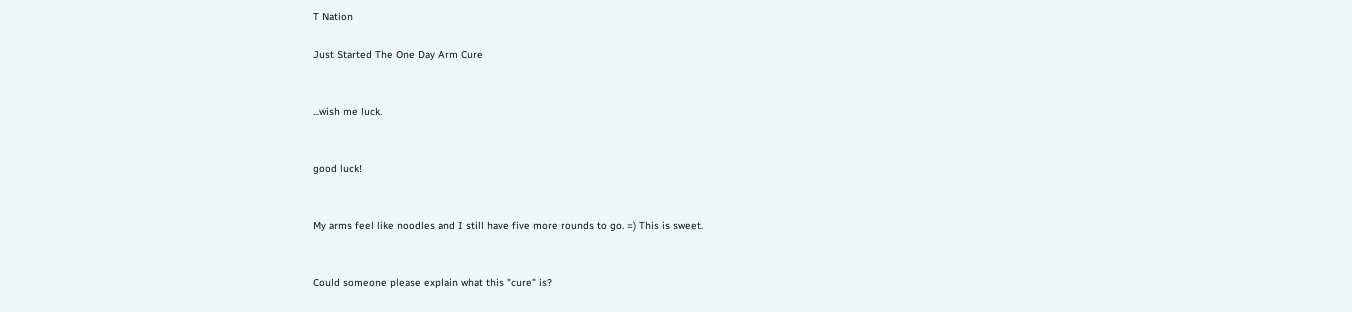T Nation

Just Started The One Day Arm Cure


...wish me luck.


good luck!


My arms feel like noodles and I still have five more rounds to go. =) This is sweet.


Could someone please explain what this "cure" is?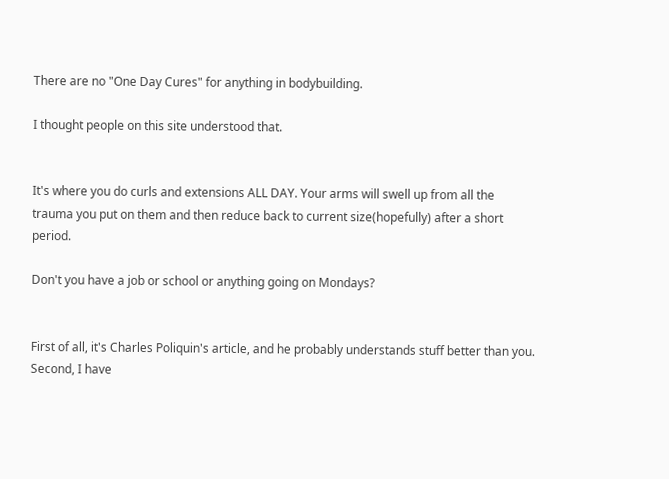There are no "One Day Cures" for anything in bodybuilding.

I thought people on this site understood that.


It's where you do curls and extensions ALL DAY. Your arms will swell up from all the trauma you put on them and then reduce back to current size(hopefully) after a short period.

Don't you have a job or school or anything going on Mondays?


First of all, it's Charles Poliquin's article, and he probably understands stuff better than you. Second, I have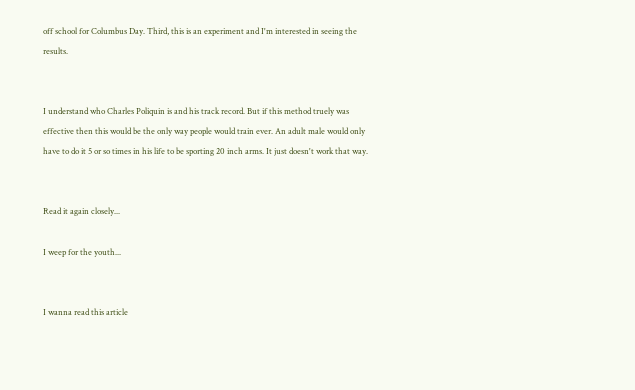off school for Columbus Day. Third, this is an experiment and I'm interested in seeing the results.


I understand who Charles Poliquin is and his track record. But if this method truely was effective then this would be the only way people would train ever. An adult male would only have to do it 5 or so times in his life to be sporting 20 inch arms. It just doesn't work that way.


Read it again closely...

I weep for the youth...


I wanna read this article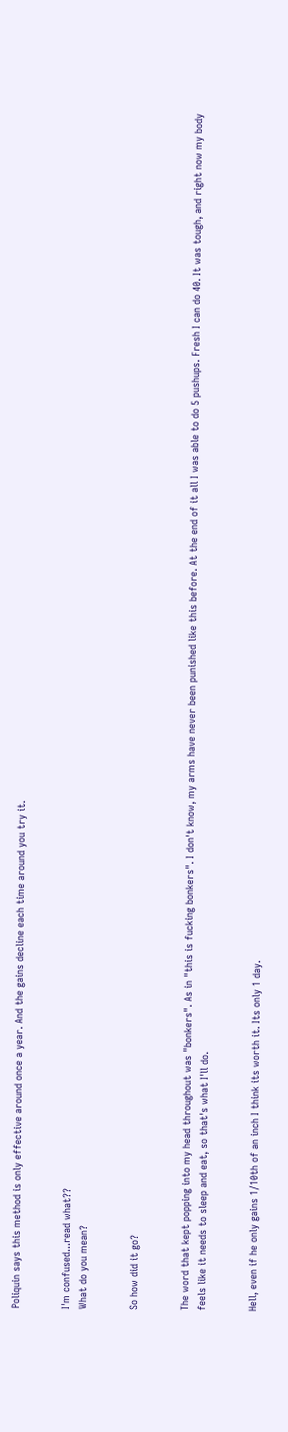Poliquin says this method is only effective around once a year. And the gains decline each time around you try it.


I'm confused...read what??
What do you mean?


So how did it go?


The word that kept popping into my head throughout was "bonkers". As in "this is fucking bonkers". I don't know, my arms have never been punished like this before. At the end of it all I was able to do 5 pushups. Fresh I can do 40. It was tough, and right now my body feels like it needs to sleep and eat, so that's what I'll do.


Hell, even if he only gains 1/10th of an inch I think its worth it. Its only 1 day.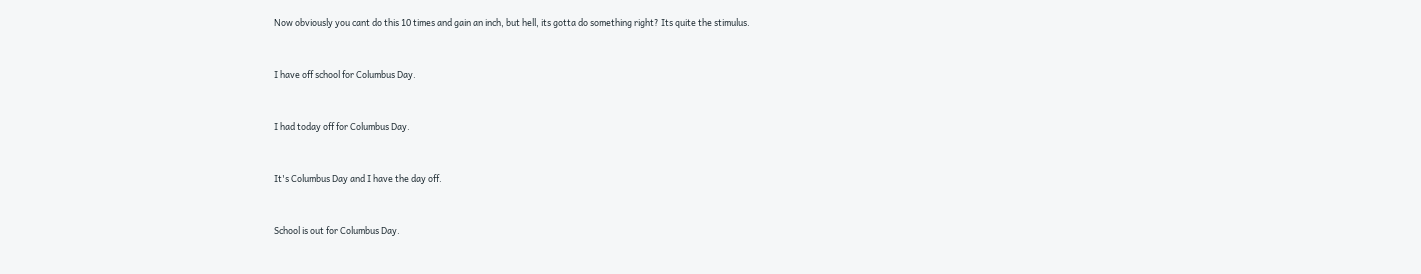Now obviously you cant do this 10 times and gain an inch, but hell, its gotta do something right? Its quite the stimulus.


I have off school for Columbus Day.


I had today off for Columbus Day.


It's Columbus Day and I have the day off.


School is out for Columbus Day.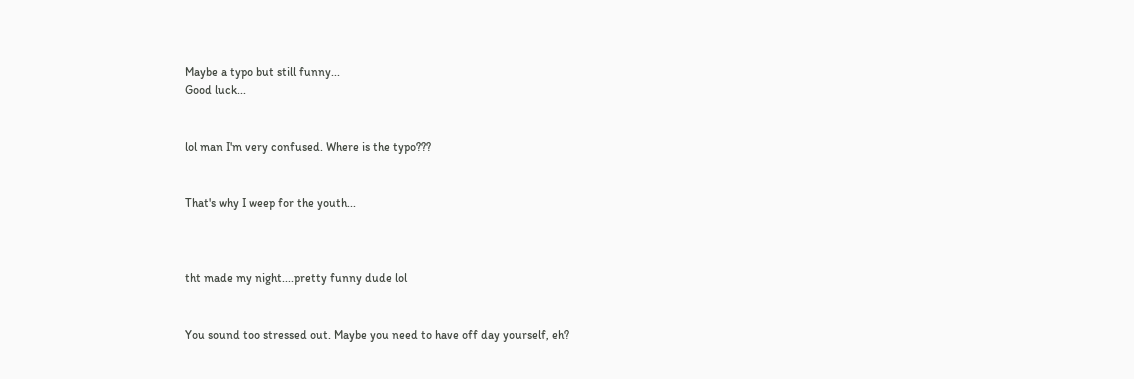Maybe a typo but still funny...
Good luck...


lol man I'm very confused. Where is the typo???


That's why I weep for the youth...



tht made my night....pretty funny dude lol


You sound too stressed out. Maybe you need to have off day yourself, eh?